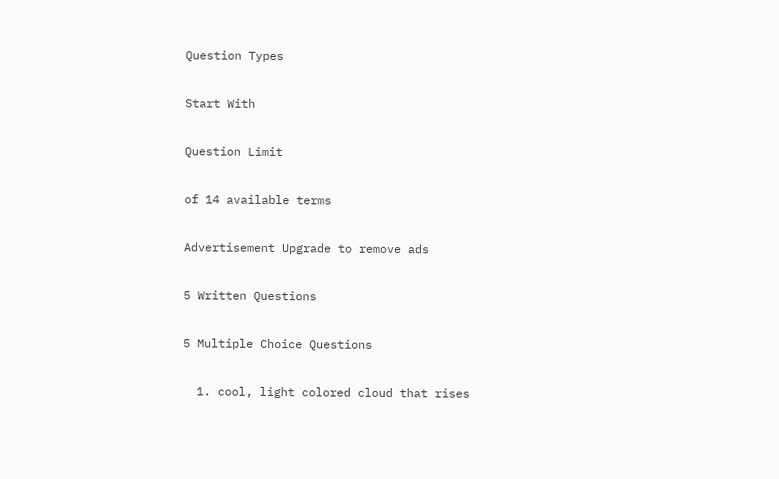Question Types

Start With

Question Limit

of 14 available terms

Advertisement Upgrade to remove ads

5 Written Questions

5 Multiple Choice Questions

  1. cool, light colored cloud that rises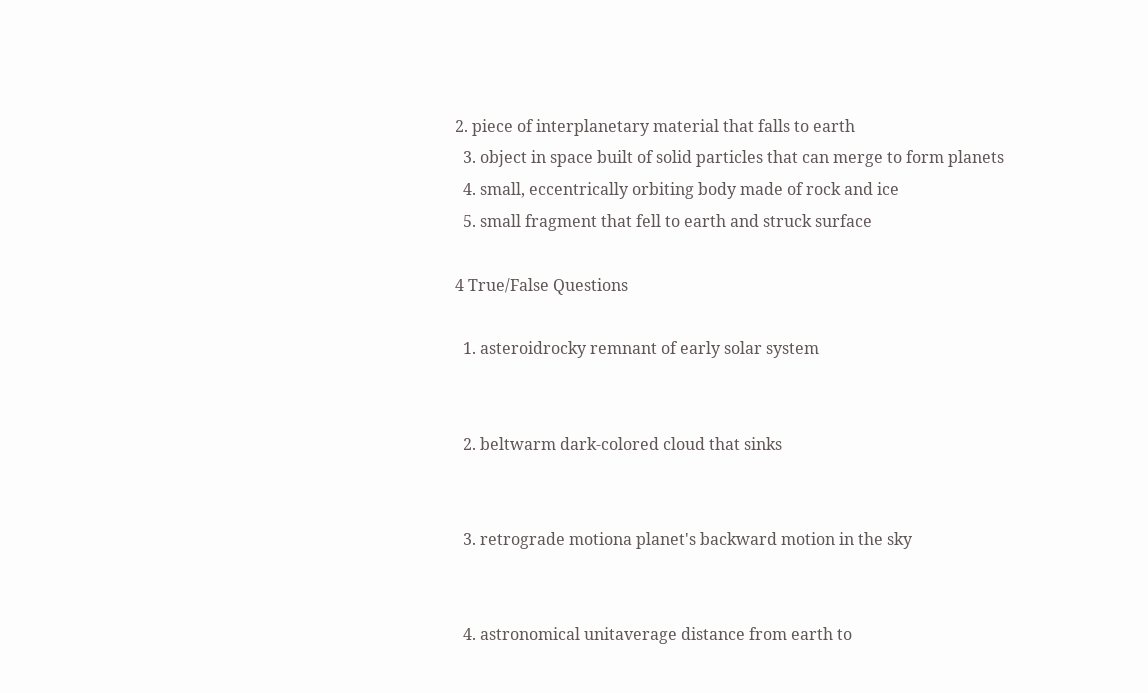2. piece of interplanetary material that falls to earth
  3. object in space built of solid particles that can merge to form planets
  4. small, eccentrically orbiting body made of rock and ice
  5. small fragment that fell to earth and struck surface

4 True/False Questions

  1. asteroidrocky remnant of early solar system


  2. beltwarm dark-colored cloud that sinks


  3. retrograde motiona planet's backward motion in the sky


  4. astronomical unitaverage distance from earth to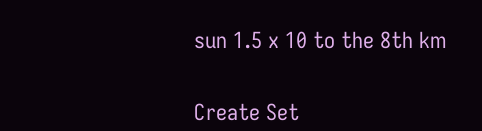sun 1.5 x 10 to the 8th km


Create Set